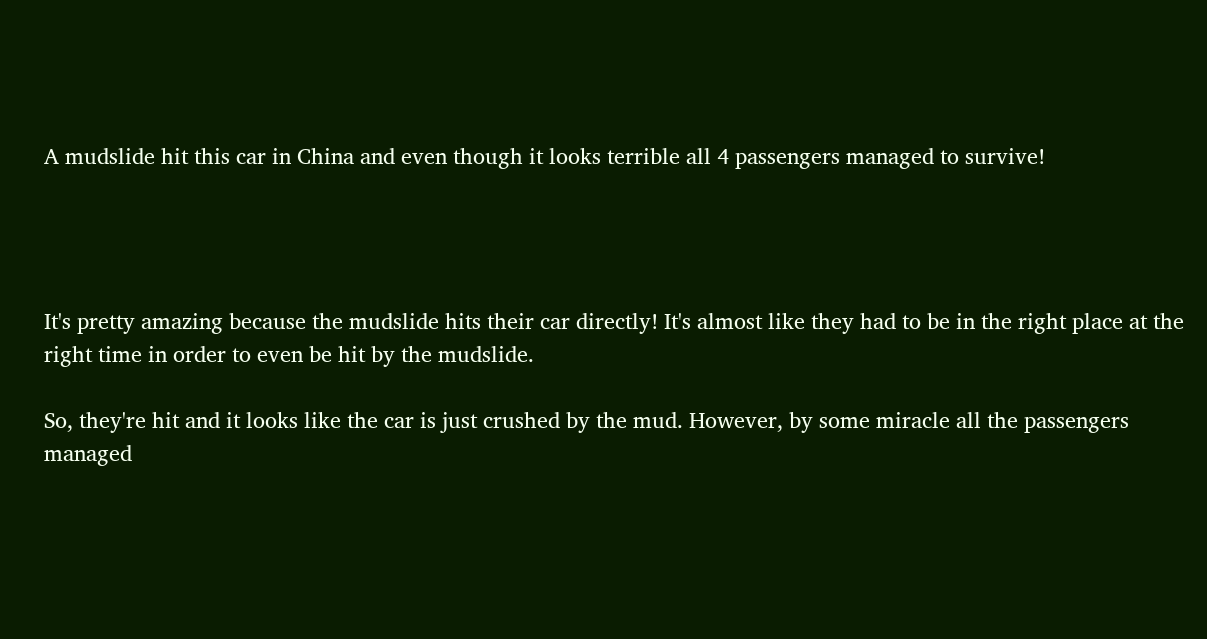A mudslide hit this car in China and even though it looks terrible all 4 passengers managed to survive!




It's pretty amazing because the mudslide hits their car directly! It's almost like they had to be in the right place at the right time in order to even be hit by the mudslide.

So, they're hit and it looks like the car is just crushed by the mud. However, by some miracle all the passengers managed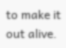to make it out alive.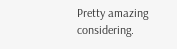Pretty amazing considering.